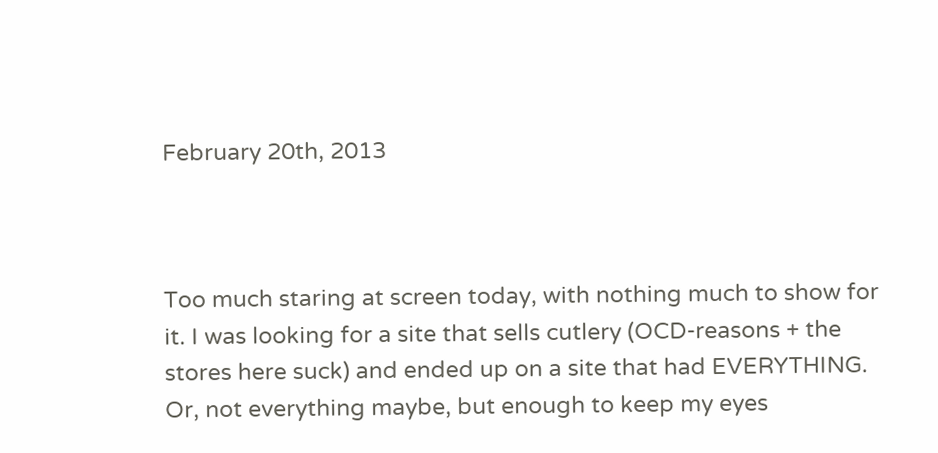February 20th, 2013



Too much staring at screen today, with nothing much to show for it. I was looking for a site that sells cutlery (OCD-reasons + the stores here suck) and ended up on a site that had EVERYTHING. Or, not everything maybe, but enough to keep my eyes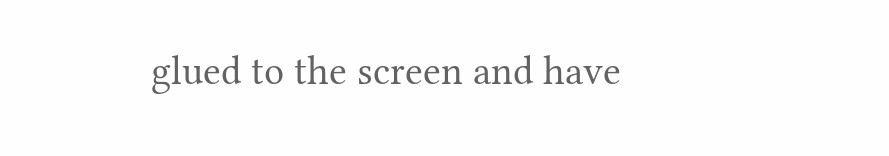glued to the screen and have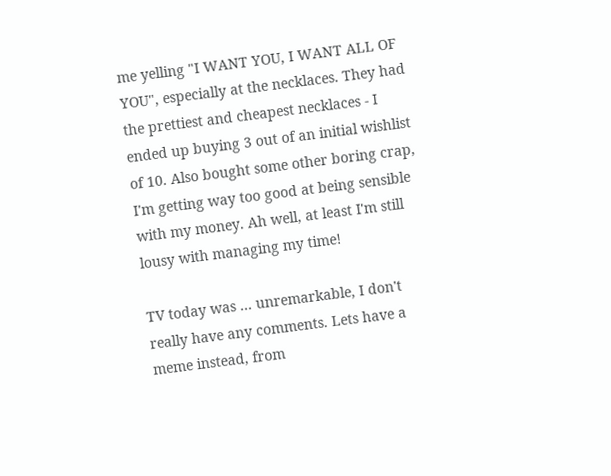me yelling "I WANT YOU, I WANT ALL OF YOU", especially at the necklaces. They had the prettiest and cheapest necklaces - I ended up buying 3 out of an initial wishlist of 10. Also bought some other boring crap, I'm getting way too good at being sensible with my money. Ah well, at least I'm still lousy with managing my time!

TV today was ... unremarkable, I don't really have any comments. Lets have a meme instead, from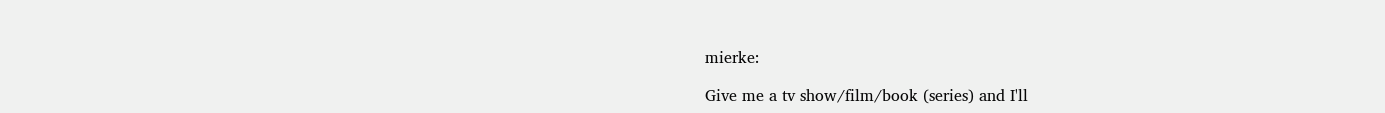mierke:

Give me a tv show/film/book (series) and I'll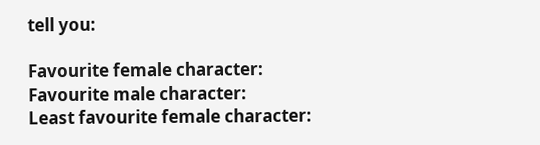tell you:

Favourite female character:
Favourite male character:
Least favourite female character: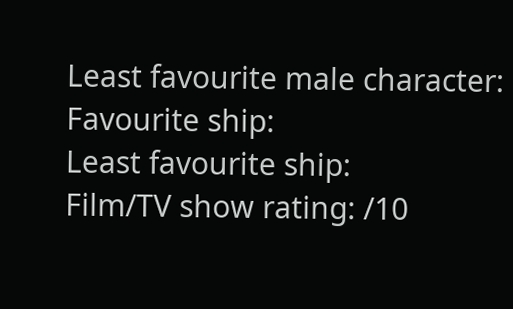Least favourite male character:
Favourite ship:
Least favourite ship:
Film/TV show rating: /10